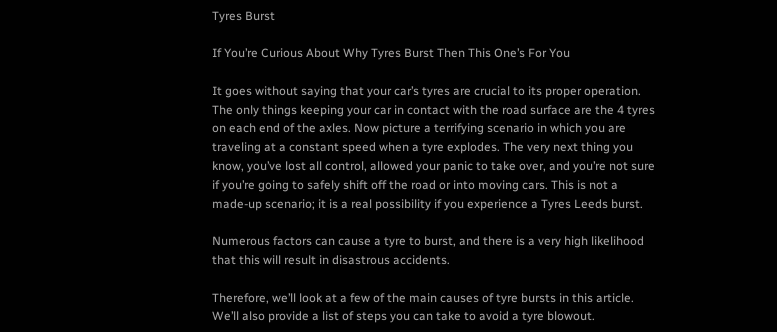Tyres Burst

If You’re Curious About Why Tyres Burst Then This One’s For You

It goes without saying that your car’s tyres are crucial to its proper operation. The only things keeping your car in contact with the road surface are the 4 tyres on each end of the axles. Now picture a terrifying scenario in which you are traveling at a constant speed when a tyre explodes. The very next thing you know, you’ve lost all control, allowed your panic to take over, and you’re not sure if you’re going to safely shift off the road or into moving cars. This is not a made-up scenario; it is a real possibility if you experience a Tyres Leeds burst.

Numerous factors can cause a tyre to burst, and there is a very high likelihood that this will result in disastrous accidents.

Therefore, we’ll look at a few of the main causes of tyre bursts in this article. We’ll also provide a list of steps you can take to avoid a tyre blowout.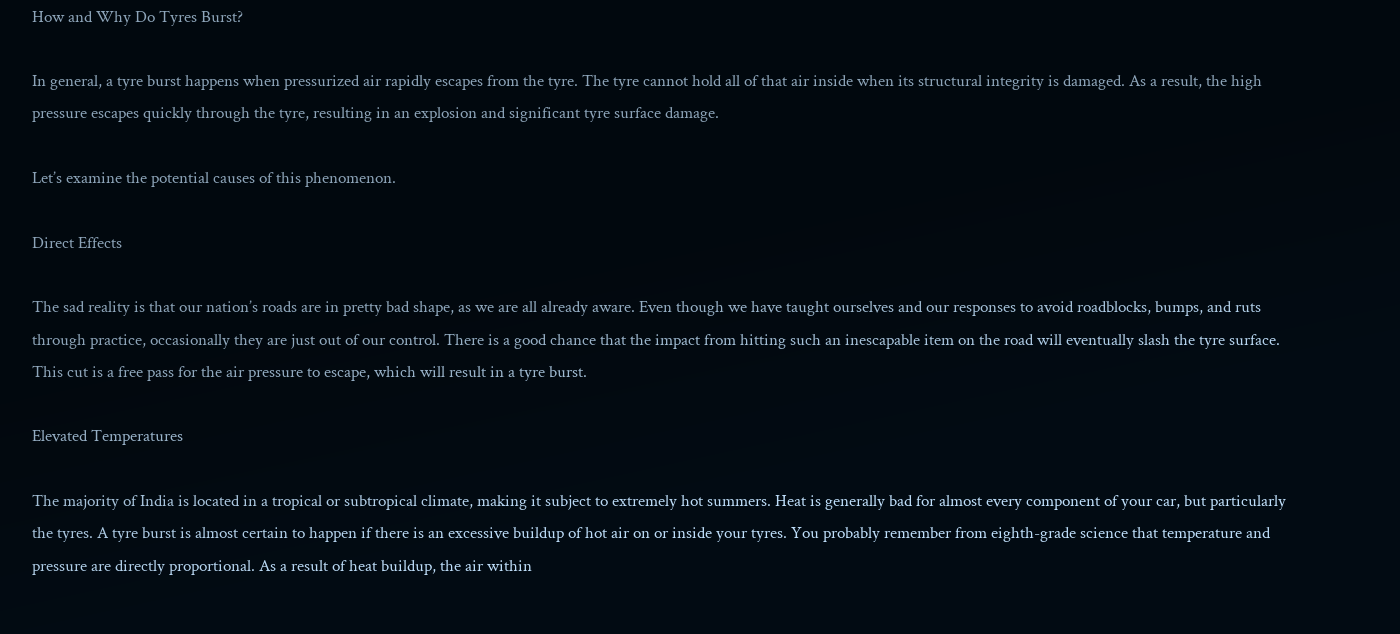How and Why Do Tyres Burst?

In general, a tyre burst happens when pressurized air rapidly escapes from the tyre. The tyre cannot hold all of that air inside when its structural integrity is damaged. As a result, the high pressure escapes quickly through the tyre, resulting in an explosion and significant tyre surface damage.

Let’s examine the potential causes of this phenomenon.

Direct Effects

The sad reality is that our nation’s roads are in pretty bad shape, as we are all already aware. Even though we have taught ourselves and our responses to avoid roadblocks, bumps, and ruts through practice, occasionally they are just out of our control. There is a good chance that the impact from hitting such an inescapable item on the road will eventually slash the tyre surface. This cut is a free pass for the air pressure to escape, which will result in a tyre burst.

Elevated Temperatures

The majority of India is located in a tropical or subtropical climate, making it subject to extremely hot summers. Heat is generally bad for almost every component of your car, but particularly the tyres. A tyre burst is almost certain to happen if there is an excessive buildup of hot air on or inside your tyres. You probably remember from eighth-grade science that temperature and pressure are directly proportional. As a result of heat buildup, the air within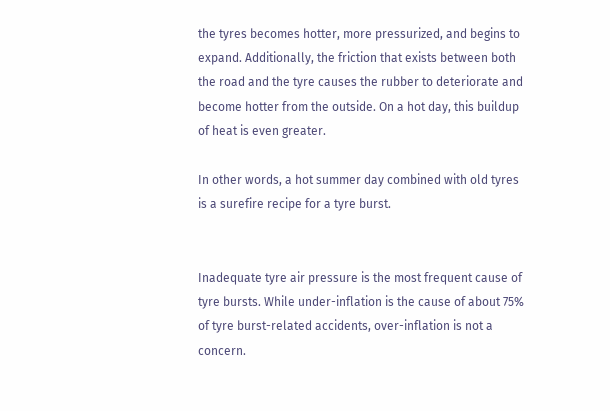the tyres becomes hotter, more pressurized, and begins to expand. Additionally, the friction that exists between both the road and the tyre causes the rubber to deteriorate and become hotter from the outside. On a hot day, this buildup of heat is even greater.

In other words, a hot summer day combined with old tyres is a surefire recipe for a tyre burst.


Inadequate tyre air pressure is the most frequent cause of tyre bursts. While under-inflation is the cause of about 75% of tyre burst-related accidents, over-inflation is not a concern.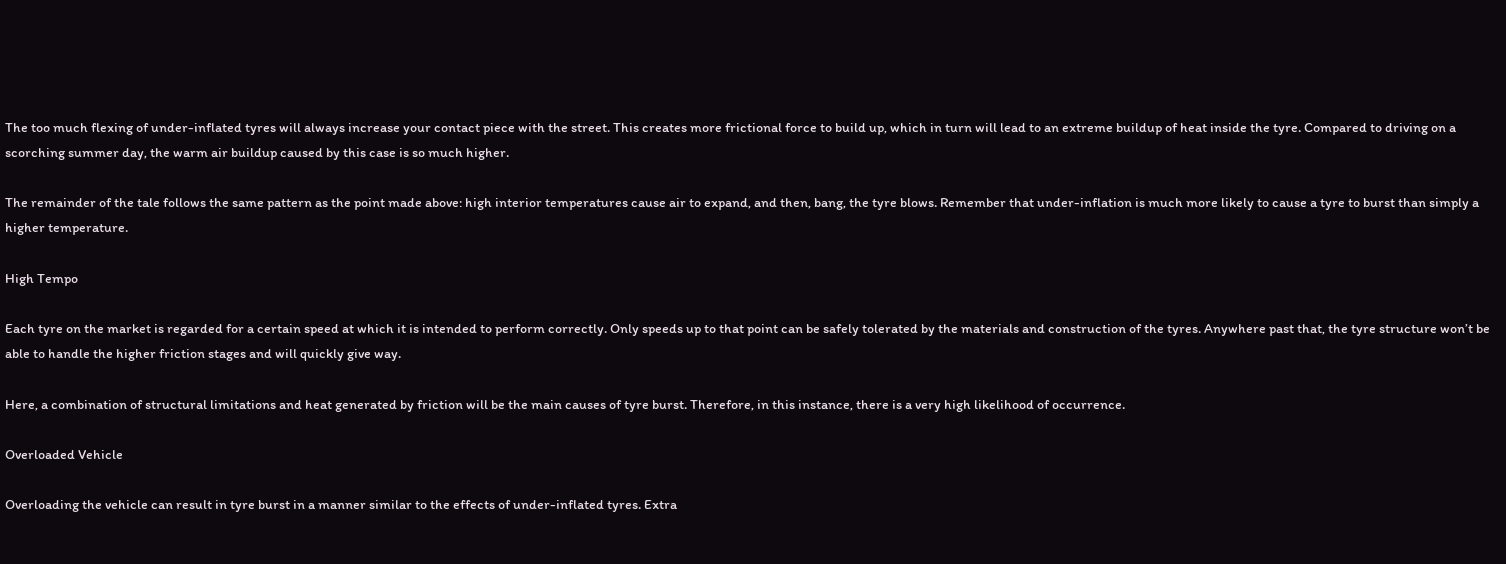The too much flexing of under-inflated tyres will always increase your contact piece with the street. This creates more frictional force to build up, which in turn will lead to an extreme buildup of heat inside the tyre. Compared to driving on a scorching summer day, the warm air buildup caused by this case is so much higher.

The remainder of the tale follows the same pattern as the point made above: high interior temperatures cause air to expand, and then, bang, the tyre blows. Remember that under-inflation is much more likely to cause a tyre to burst than simply a higher temperature.

High Tempo

Each tyre on the market is regarded for a certain speed at which it is intended to perform correctly. Only speeds up to that point can be safely tolerated by the materials and construction of the tyres. Anywhere past that, the tyre structure won’t be able to handle the higher friction stages and will quickly give way.

Here, a combination of structural limitations and heat generated by friction will be the main causes of tyre burst. Therefore, in this instance, there is a very high likelihood of occurrence.

Overloaded Vehicle

Overloading the vehicle can result in tyre burst in a manner similar to the effects of under-inflated tyres. Extra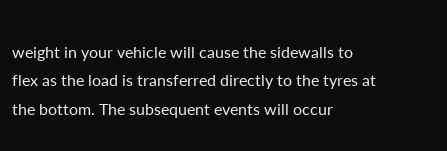weight in your vehicle will cause the sidewalls to flex as the load is transferred directly to the tyres at the bottom. The subsequent events will occur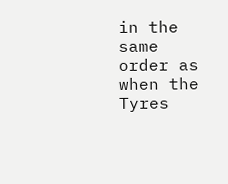in the same order as when the Tyres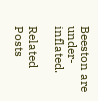Beeston are under-inflated.

Related Posts